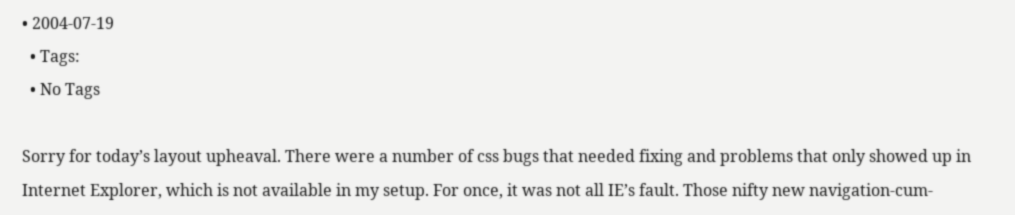• 2004-07-19
  • Tags:
  • No Tags

Sorry for today’s layout upheaval. There were a number of css bugs that needed fixing and problems that only showed up in Internet Explorer, which is not available in my setup. For once, it was not all IE’s fault. Those nifty new navigation-cum-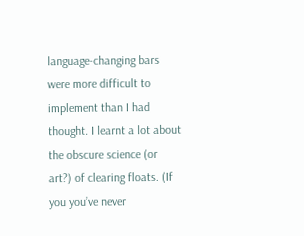language-changing bars were more difficult to implement than I had thought. I learnt a lot about the obscure science (or art?) of clearing floats. (If you you’ve never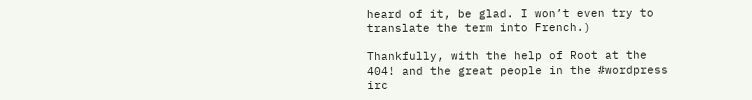heard of it, be glad. I won’t even try to translate the term into French.)

Thankfully, with the help of Root at the 404! and the great people in the #wordpress irc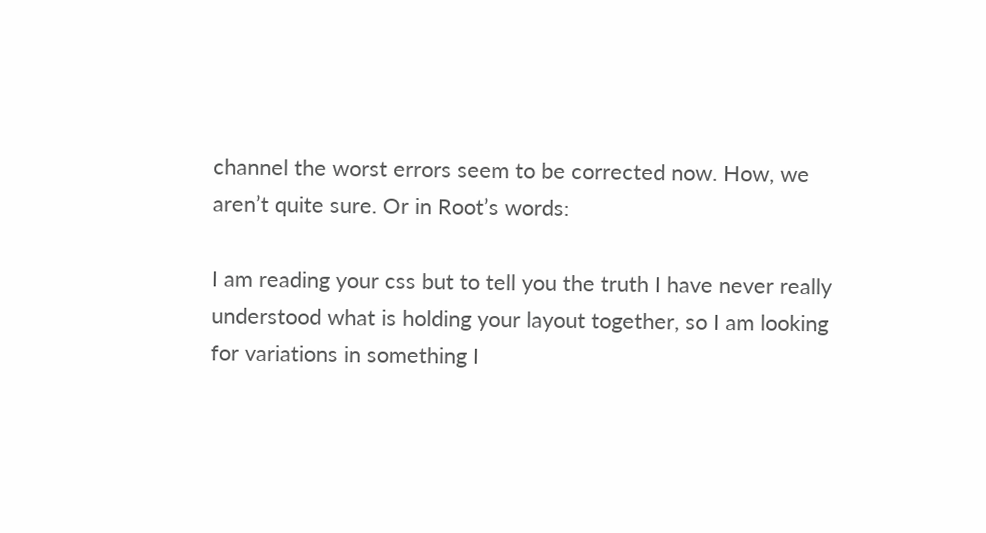channel the worst errors seem to be corrected now. How, we aren’t quite sure. Or in Root’s words:

I am reading your css but to tell you the truth I have never really understood what is holding your layout together, so I am looking for variations in something I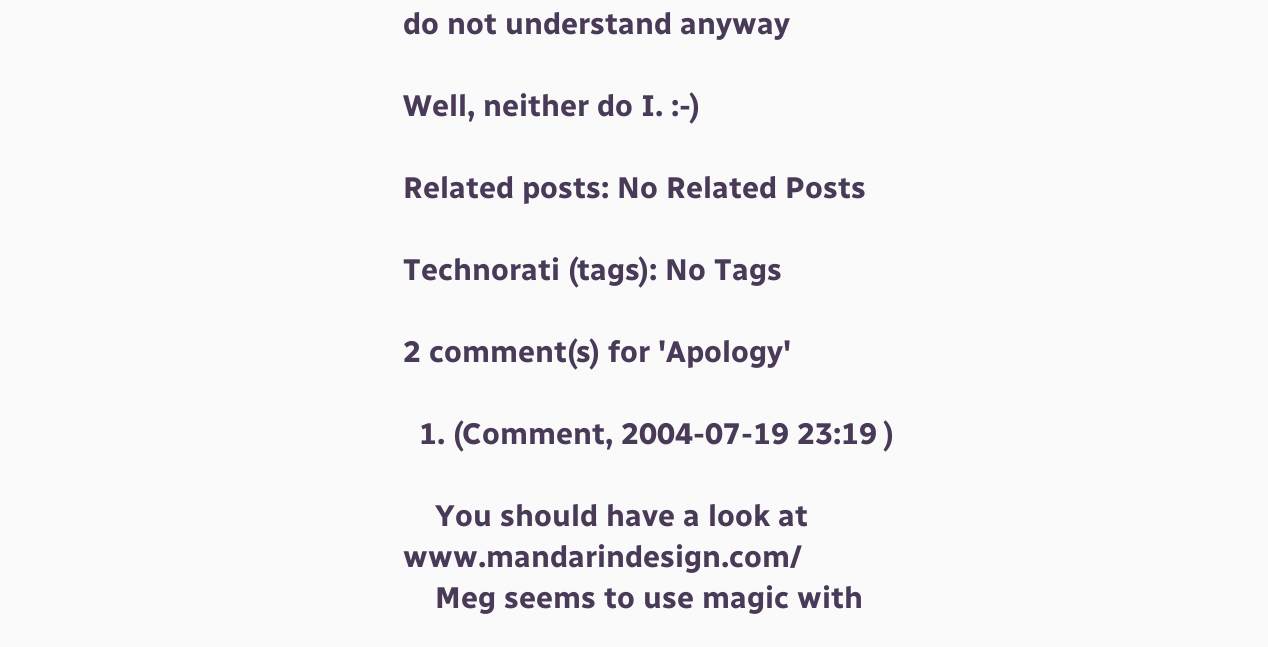do not understand anyway

Well, neither do I. :-)

Related posts: No Related Posts

Technorati (tags): No Tags

2 comment(s) for 'Apology'

  1. (Comment, 2004-07-19 23:19 )

    You should have a look at www.mandarindesign.com/
    Meg seems to use magic with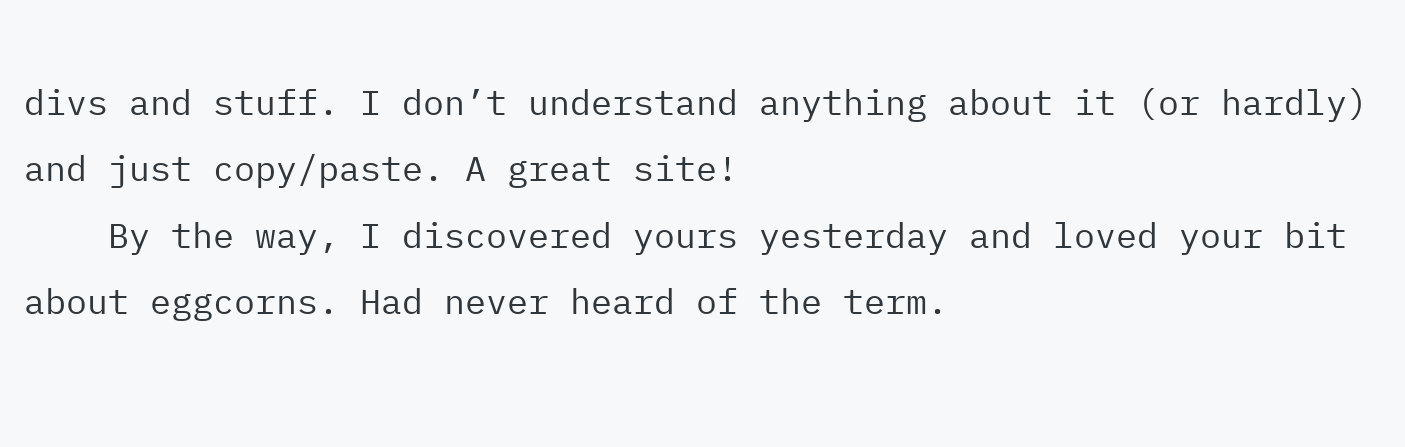divs and stuff. I don’t understand anything about it (or hardly) and just copy/paste. A great site!
    By the way, I discovered yours yesterday and loved your bit about eggcorns. Had never heard of the term.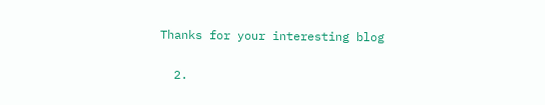Thanks for your interesting blog

  2.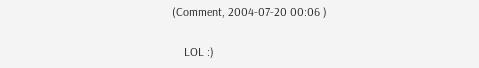(Comment, 2004-07-20 00:06 )

    LOL :)